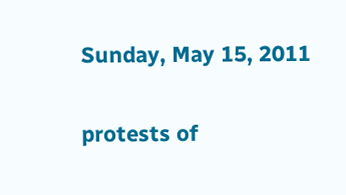Sunday, May 15, 2011

protests of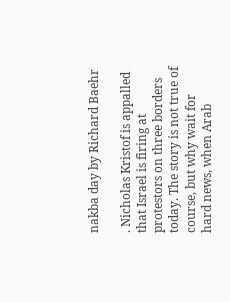nakba day by Richard Baehr

. Nicholas Kristof is appalled that Israel is firing at protestors on three borders today. The story is not true of course, but why wait for hard news, when Arab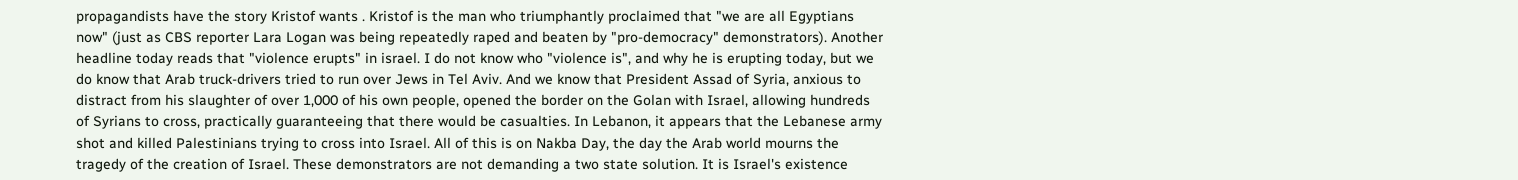propagandists have the story Kristof wants . Kristof is the man who triumphantly proclaimed that "we are all Egyptians now" (just as CBS reporter Lara Logan was being repeatedly raped and beaten by "pro-democracy" demonstrators). Another headline today reads that "violence erupts" in israel. I do not know who "violence is", and why he is erupting today, but we do know that Arab truck-drivers tried to run over Jews in Tel Aviv. And we know that President Assad of Syria, anxious to distract from his slaughter of over 1,000 of his own people, opened the border on the Golan with Israel, allowing hundreds of Syrians to cross, practically guaranteeing that there would be casualties. In Lebanon, it appears that the Lebanese army shot and killed Palestinians trying to cross into Israel. All of this is on Nakba Day, the day the Arab world mourns the tragedy of the creation of Israel. These demonstrators are not demanding a two state solution. It is Israel's existence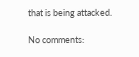that is being attacked.

No comments: